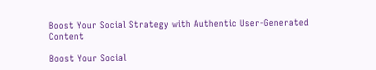Boost Your Social Strategy with Authentic User-Generated Content

Boost Your Social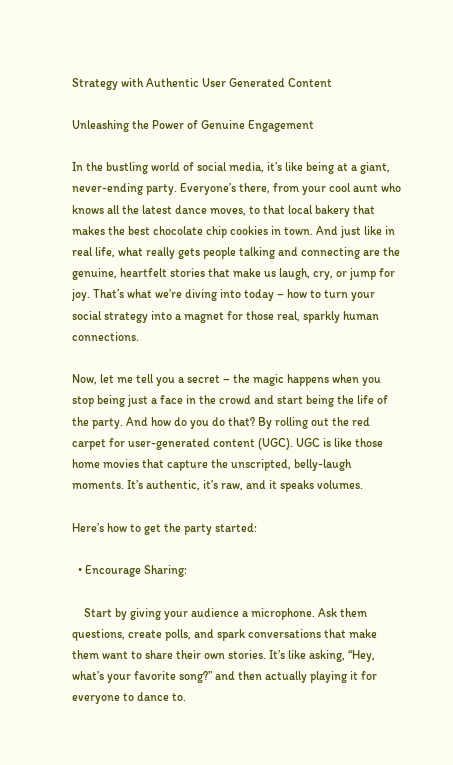Strategy with Authentic User Generated Content

Unleashing the Power of Genuine Engagement

In the bustling world of social media, it’s like being at a giant, never-ending party. Everyone’s there, from your cool aunt who knows all the latest dance moves, to that local bakery that makes the best chocolate chip cookies in town. And just like in real life, what really gets people talking and connecting are the genuine, heartfelt stories that make us laugh, cry, or jump for joy. That’s what we’re diving into today – how to turn your social strategy into a magnet for those real, sparkly human connections.

Now, let me tell you a secret – the magic happens when you stop being just a face in the crowd and start being the life of the party. And how do you do that? By rolling out the red carpet for user-generated content (UGC). UGC is like those home movies that capture the unscripted, belly-laugh moments. It’s authentic, it’s raw, and it speaks volumes.

Here’s how to get the party started:

  • Encourage Sharing:

    Start by giving your audience a microphone. Ask them questions, create polls, and spark conversations that make them want to share their own stories. It’s like asking, “Hey, what’s your favorite song?” and then actually playing it for everyone to dance to.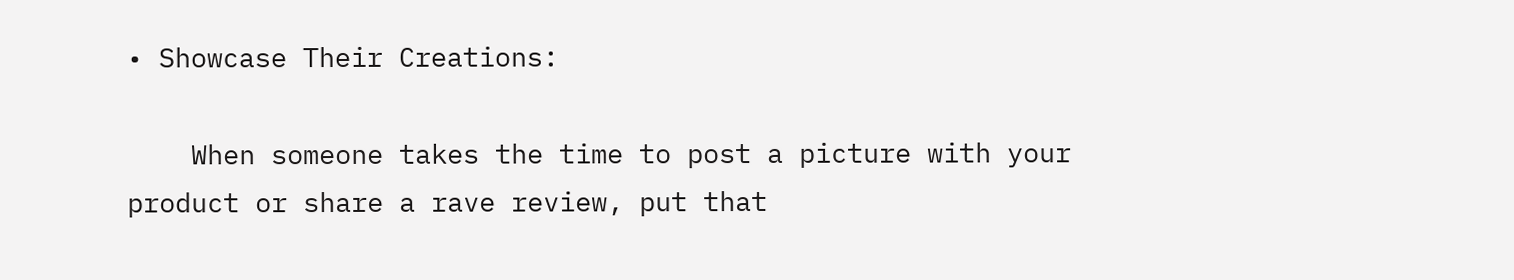• Showcase Their Creations:

    When someone takes the time to post a picture with your product or share a rave review, put that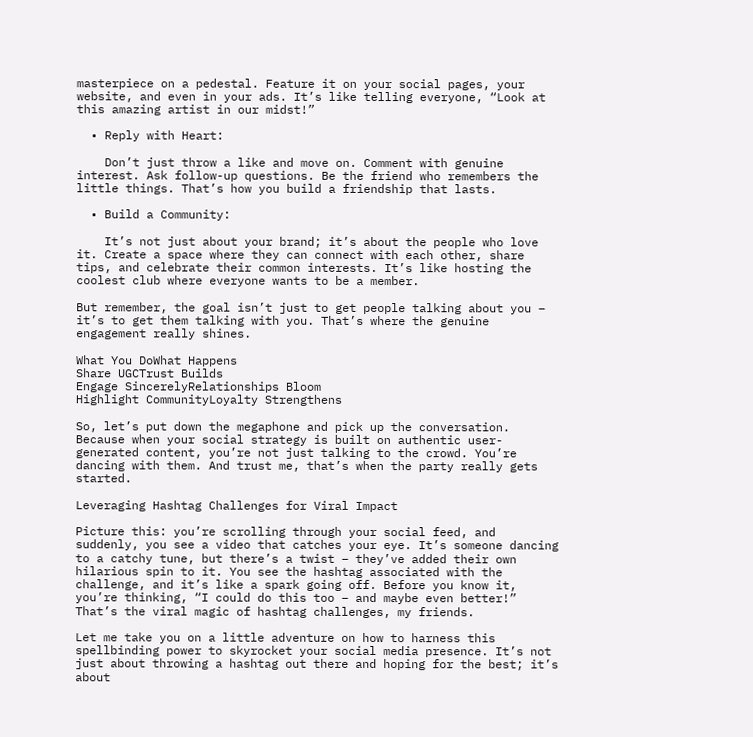masterpiece on a pedestal. Feature it on your social pages, your website, and even in your ads. It’s like telling everyone, “Look at this amazing artist in our midst!”

  • Reply with Heart:

    Don’t just throw a like and move on. Comment with genuine interest. Ask follow-up questions. Be the friend who remembers the little things. That’s how you build a friendship that lasts.

  • Build a Community:

    It’s not just about your brand; it’s about the people who love it. Create a space where they can connect with each other, share tips, and celebrate their common interests. It’s like hosting the coolest club where everyone wants to be a member.

But remember, the goal isn’t just to get people talking about you – it’s to get them talking with you. That’s where the genuine engagement really shines.

What You DoWhat Happens
Share UGCTrust Builds
Engage SincerelyRelationships Bloom
Highlight CommunityLoyalty Strengthens

So, let’s put down the megaphone and pick up the conversation. Because when your social strategy is built on authentic user-generated content, you’re not just talking to the crowd. You’re dancing with them. And trust me, that’s when the party really gets started.

Leveraging Hashtag Challenges for Viral Impact

Picture this: you’re scrolling through your social feed, and suddenly, you see a video that catches your eye. It’s someone dancing to a catchy tune, but there’s a twist – they’ve added their own hilarious spin to it. You see the hashtag associated with the challenge, and it’s like a spark going off. Before you know it, you’re thinking, “I could do this too – and maybe even better!” That’s the viral magic of hashtag challenges, my friends.

Let me take you on a little adventure on how to harness this spellbinding power to skyrocket your social media presence. It’s not just about throwing a hashtag out there and hoping for the best; it’s about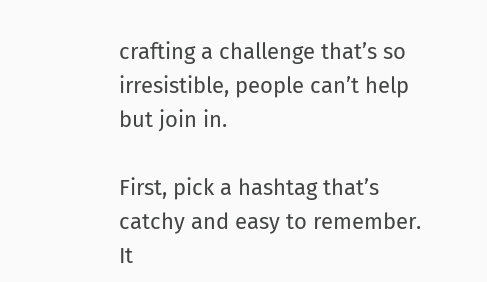crafting a challenge that’s so irresistible, people can’t help but join in.

First, pick a hashtag that’s catchy and easy to remember. It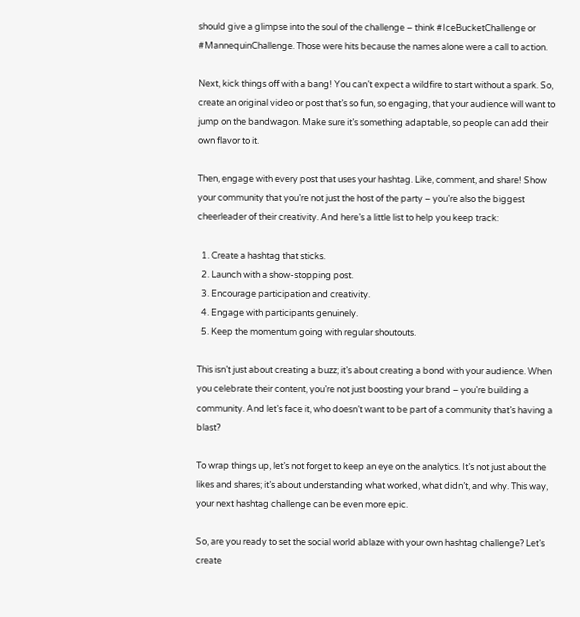should give a glimpse into the soul of the challenge – think #IceBucketChallenge or #MannequinChallenge. Those were hits because the names alone were a call to action.

Next, kick things off with a bang! You can’t expect a wildfire to start without a spark. So, create an original video or post that’s so fun, so engaging, that your audience will want to jump on the bandwagon. Make sure it’s something adaptable, so people can add their own flavor to it.

Then, engage with every post that uses your hashtag. Like, comment, and share! Show your community that you’re not just the host of the party – you’re also the biggest cheerleader of their creativity. And here’s a little list to help you keep track:

  1. Create a hashtag that sticks.
  2. Launch with a show-stopping post.
  3. Encourage participation and creativity.
  4. Engage with participants genuinely.
  5. Keep the momentum going with regular shoutouts.

This isn’t just about creating a buzz; it’s about creating a bond with your audience. When you celebrate their content, you’re not just boosting your brand – you’re building a community. And let’s face it, who doesn’t want to be part of a community that’s having a blast?

To wrap things up, let’s not forget to keep an eye on the analytics. It’s not just about the likes and shares; it’s about understanding what worked, what didn’t, and why. This way, your next hashtag challenge can be even more epic.

So, are you ready to set the social world ablaze with your own hashtag challenge? Let’s create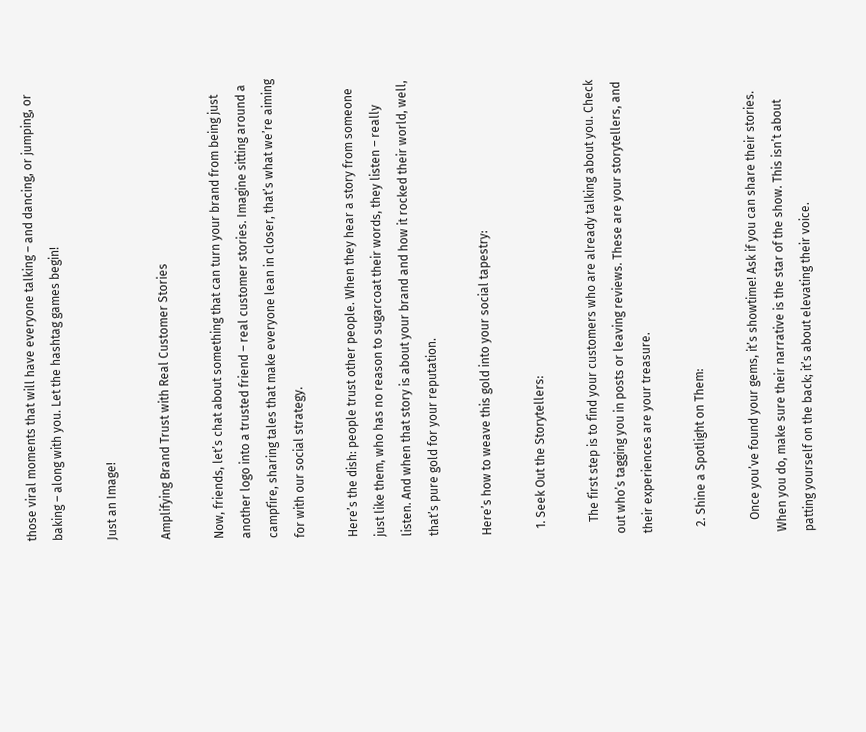those viral moments that will have everyone talking – and dancing, or jumping, or baking – along with you. Let the hashtag games begin!

Just an Image!

Amplifying Brand Trust with Real Customer Stories

Now, friends, let’s chat about something that can turn your brand from being just another logo into a trusted friend – real customer stories. Imagine sitting around a campfire, sharing tales that make everyone lean in closer, that’s what we’re aiming for with our social strategy.

Here’s the dish: people trust other people. When they hear a story from someone just like them, who has no reason to sugarcoat their words, they listen – really listen. And when that story is about your brand and how it rocked their world, well, that’s pure gold for your reputation.

Here’s how to weave this gold into your social tapestry:

  1. Seek Out the Storytellers:

    The first step is to find your customers who are already talking about you. Check out who’s tagging you in posts or leaving reviews. These are your storytellers, and their experiences are your treasure.

  2. Shine a Spotlight on Them:

    Once you’ve found your gems, it’s showtime! Ask if you can share their stories. When you do, make sure their narrative is the star of the show. This isn’t about patting yourself on the back; it’s about elevating their voice.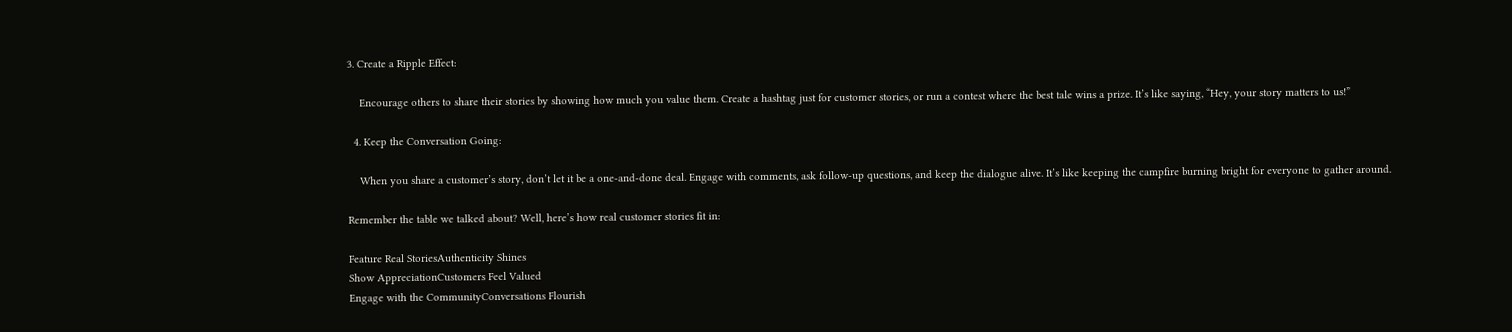3. Create a Ripple Effect:

    Encourage others to share their stories by showing how much you value them. Create a hashtag just for customer stories, or run a contest where the best tale wins a prize. It’s like saying, “Hey, your story matters to us!”

  4. Keep the Conversation Going:

    When you share a customer’s story, don’t let it be a one-and-done deal. Engage with comments, ask follow-up questions, and keep the dialogue alive. It’s like keeping the campfire burning bright for everyone to gather around.

Remember the table we talked about? Well, here’s how real customer stories fit in:

Feature Real StoriesAuthenticity Shines
Show AppreciationCustomers Feel Valued
Engage with the CommunityConversations Flourish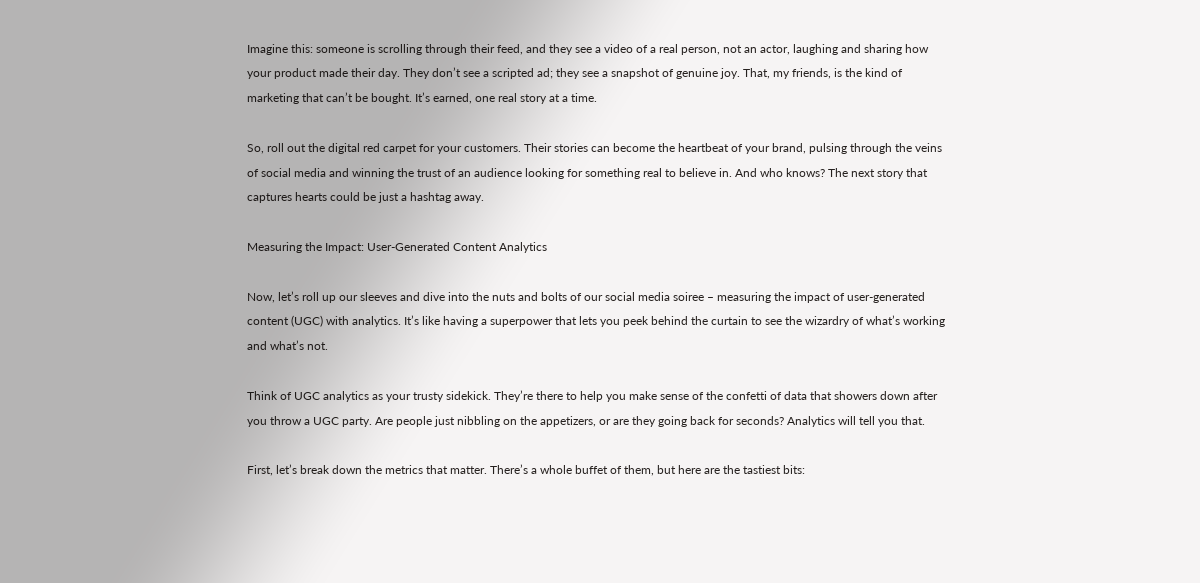Imagine this: someone is scrolling through their feed, and they see a video of a real person, not an actor, laughing and sharing how your product made their day. They don’t see a scripted ad; they see a snapshot of genuine joy. That, my friends, is the kind of marketing that can’t be bought. It’s earned, one real story at a time.

So, roll out the digital red carpet for your customers. Their stories can become the heartbeat of your brand, pulsing through the veins of social media and winning the trust of an audience looking for something real to believe in. And who knows? The next story that captures hearts could be just a hashtag away.

Measuring the Impact: User-Generated Content Analytics

Now, let’s roll up our sleeves and dive into the nuts and bolts of our social media soiree – measuring the impact of user-generated content (UGC) with analytics. It’s like having a superpower that lets you peek behind the curtain to see the wizardry of what’s working and what’s not.

Think of UGC analytics as your trusty sidekick. They’re there to help you make sense of the confetti of data that showers down after you throw a UGC party. Are people just nibbling on the appetizers, or are they going back for seconds? Analytics will tell you that.

First, let’s break down the metrics that matter. There’s a whole buffet of them, but here are the tastiest bits: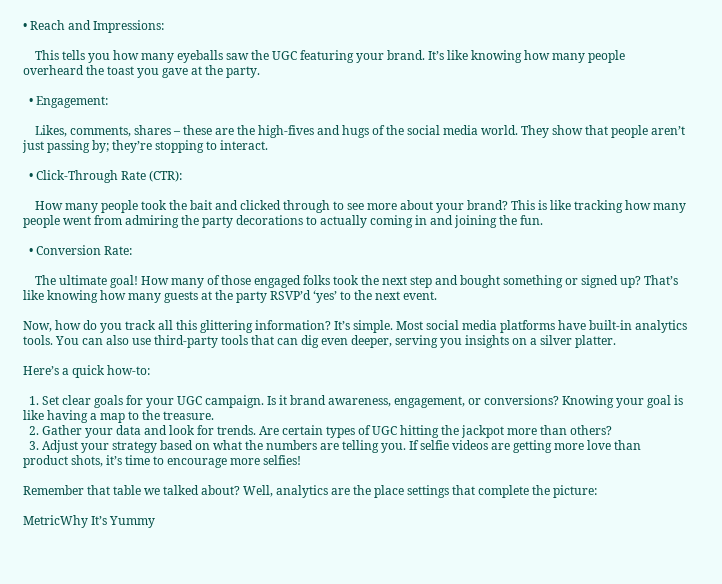• Reach and Impressions:

    This tells you how many eyeballs saw the UGC featuring your brand. It’s like knowing how many people overheard the toast you gave at the party.

  • Engagement:

    Likes, comments, shares – these are the high-fives and hugs of the social media world. They show that people aren’t just passing by; they’re stopping to interact.

  • Click-Through Rate (CTR):

    How many people took the bait and clicked through to see more about your brand? This is like tracking how many people went from admiring the party decorations to actually coming in and joining the fun.

  • Conversion Rate:

    The ultimate goal! How many of those engaged folks took the next step and bought something or signed up? That’s like knowing how many guests at the party RSVP’d ‘yes’ to the next event.

Now, how do you track all this glittering information? It’s simple. Most social media platforms have built-in analytics tools. You can also use third-party tools that can dig even deeper, serving you insights on a silver platter.

Here’s a quick how-to:

  1. Set clear goals for your UGC campaign. Is it brand awareness, engagement, or conversions? Knowing your goal is like having a map to the treasure.
  2. Gather your data and look for trends. Are certain types of UGC hitting the jackpot more than others?
  3. Adjust your strategy based on what the numbers are telling you. If selfie videos are getting more love than product shots, it’s time to encourage more selfies!

Remember that table we talked about? Well, analytics are the place settings that complete the picture:

MetricWhy It’s Yummy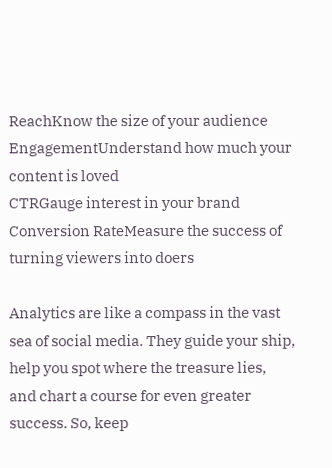ReachKnow the size of your audience
EngagementUnderstand how much your content is loved
CTRGauge interest in your brand
Conversion RateMeasure the success of turning viewers into doers

Analytics are like a compass in the vast sea of social media. They guide your ship, help you spot where the treasure lies, and chart a course for even greater success. So, keep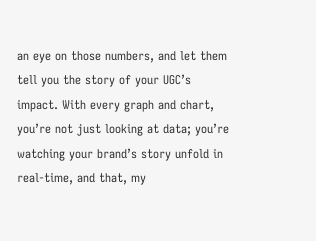an eye on those numbers, and let them tell you the story of your UGC’s impact. With every graph and chart, you’re not just looking at data; you’re watching your brand’s story unfold in real-time, and that, my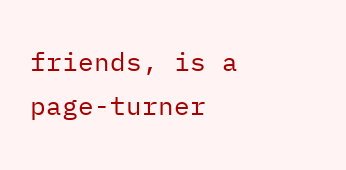friends, is a page-turner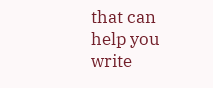that can help you write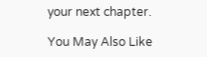your next chapter.

You May Also Like